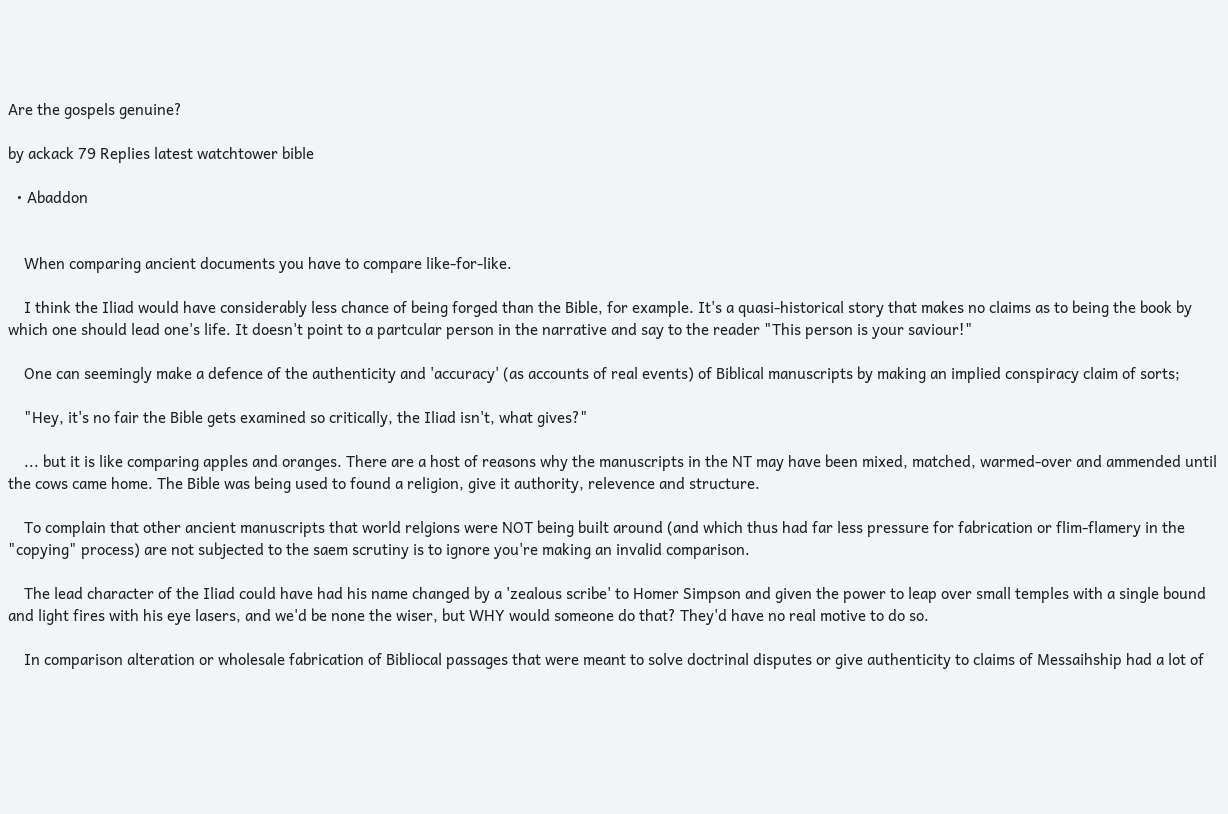Are the gospels genuine?

by ackack 79 Replies latest watchtower bible

  • Abaddon


    When comparing ancient documents you have to compare like-for-like.

    I think the Iliad would have considerably less chance of being forged than the Bible, for example. It's a quasi-historical story that makes no claims as to being the book by which one should lead one's life. It doesn't point to a partcular person in the narrative and say to the reader "This person is your saviour!"

    One can seemingly make a defence of the authenticity and 'accuracy' (as accounts of real events) of Biblical manuscripts by making an implied conspiracy claim of sorts;

    "Hey, it's no fair the Bible gets examined so critically, the Iliad isn't, what gives?"

    ... but it is like comparing apples and oranges. There are a host of reasons why the manuscripts in the NT may have been mixed, matched, warmed-over and ammended until the cows came home. The Bible was being used to found a religion, give it authority, relevence and structure.

    To complain that other ancient manuscripts that world relgions were NOT being built around (and which thus had far less pressure for fabrication or flim-flamery in the "copying" process) are not subjected to the saem scrutiny is to ignore you're making an invalid comparison.

    The lead character of the Iliad could have had his name changed by a 'zealous scribe' to Homer Simpson and given the power to leap over small temples with a single bound and light fires with his eye lasers, and we'd be none the wiser, but WHY would someone do that? They'd have no real motive to do so.

    In comparison alteration or wholesale fabrication of Bibliocal passages that were meant to solve doctrinal disputes or give authenticity to claims of Messaihship had a lot of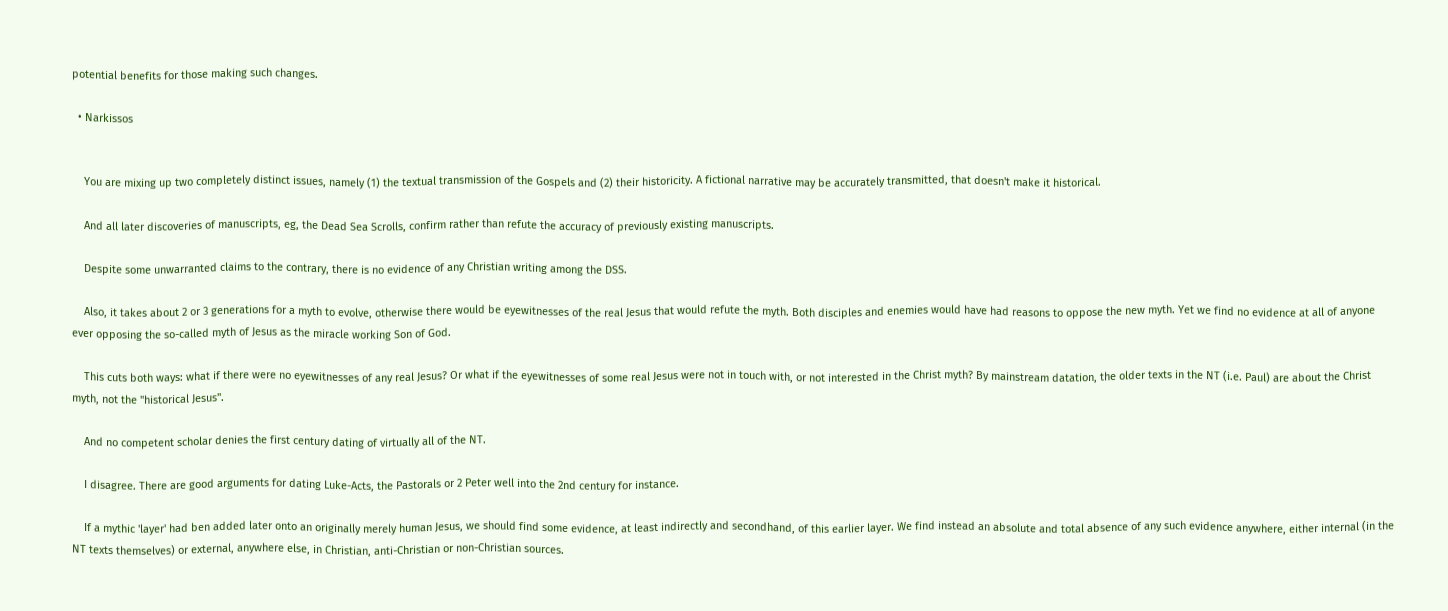potential benefits for those making such changes.

  • Narkissos


    You are mixing up two completely distinct issues, namely (1) the textual transmission of the Gospels and (2) their historicity. A fictional narrative may be accurately transmitted, that doesn't make it historical.

    And all later discoveries of manuscripts, eg, the Dead Sea Scrolls, confirm rather than refute the accuracy of previously existing manuscripts.

    Despite some unwarranted claims to the contrary, there is no evidence of any Christian writing among the DSS.

    Also, it takes about 2 or 3 generations for a myth to evolve, otherwise there would be eyewitnesses of the real Jesus that would refute the myth. Both disciples and enemies would have had reasons to oppose the new myth. Yet we find no evidence at all of anyone ever opposing the so-called myth of Jesus as the miracle working Son of God.

    This cuts both ways: what if there were no eyewitnesses of any real Jesus? Or what if the eyewitnesses of some real Jesus were not in touch with, or not interested in the Christ myth? By mainstream datation, the older texts in the NT (i.e. Paul) are about the Christ myth, not the "historical Jesus".

    And no competent scholar denies the first century dating of virtually all of the NT.

    I disagree. There are good arguments for dating Luke-Acts, the Pastorals or 2 Peter well into the 2nd century for instance.

    If a mythic 'layer' had ben added later onto an originally merely human Jesus, we should find some evidence, at least indirectly and secondhand, of this earlier layer. We find instead an absolute and total absence of any such evidence anywhere, either internal (in the NT texts themselves) or external, anywhere else, in Christian, anti-Christian or non-Christian sources.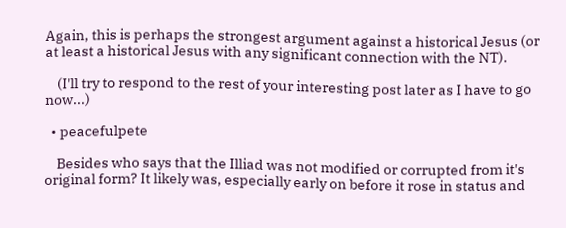Again, this is perhaps the strongest argument against a historical Jesus (or at least a historical Jesus with any significant connection with the NT).

    (I'll try to respond to the rest of your interesting post later as I have to go now...)

  • peacefulpete

    Besides who says that the Illiad was not modified or corrupted from it's original form? It likely was, especially early on before it rose in status and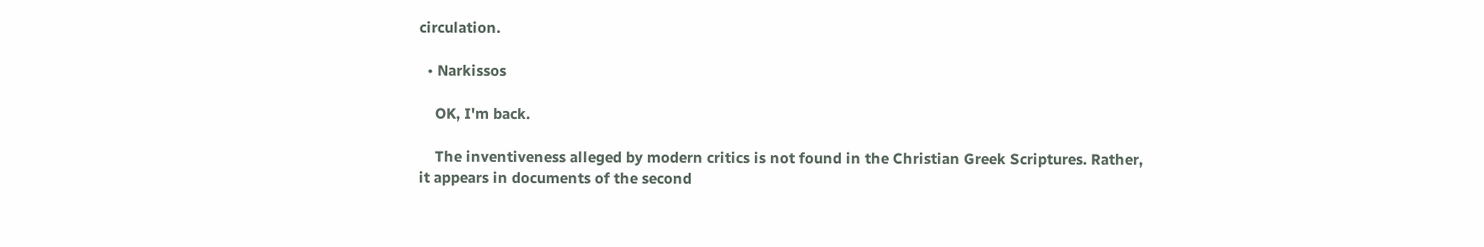circulation.

  • Narkissos

    OK, I'm back.

    The inventiveness alleged by modern critics is not found in the Christian Greek Scriptures. Rather, it appears in documents of the second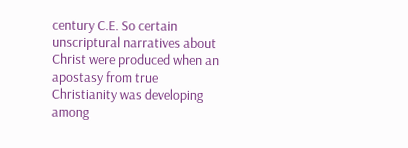century C.E. So certain unscriptural narratives about Christ were produced when an apostasy from true Christianity was developing among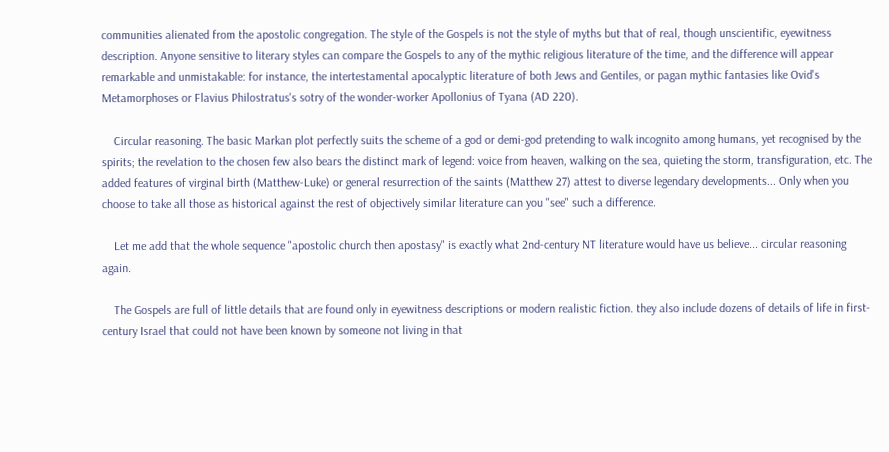communities alienated from the apostolic congregation. The style of the Gospels is not the style of myths but that of real, though unscientific, eyewitness description. Anyone sensitive to literary styles can compare the Gospels to any of the mythic religious literature of the time, and the difference will appear remarkable and unmistakable: for instance, the intertestamental apocalyptic literature of both Jews and Gentiles, or pagan mythic fantasies like Ovid's Metamorphoses or Flavius Philostratus's sotry of the wonder-worker Apollonius of Tyana (AD 220).

    Circular reasoning. The basic Markan plot perfectly suits the scheme of a god or demi-god pretending to walk incognito among humans, yet recognised by the spirits; the revelation to the chosen few also bears the distinct mark of legend: voice from heaven, walking on the sea, quieting the storm, transfiguration, etc. The added features of virginal birth (Matthew-Luke) or general resurrection of the saints (Matthew 27) attest to diverse legendary developments... Only when you choose to take all those as historical against the rest of objectively similar literature can you "see" such a difference.

    Let me add that the whole sequence "apostolic church then apostasy" is exactly what 2nd-century NT literature would have us believe... circular reasoning again.

    The Gospels are full of little details that are found only in eyewitness descriptions or modern realistic fiction. they also include dozens of details of life in first-century Israel that could not have been known by someone not living in that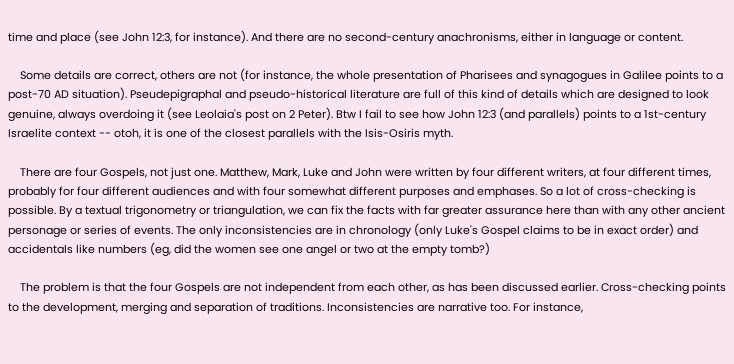time and place (see John 12:3, for instance). And there are no second-century anachronisms, either in language or content.

    Some details are correct, others are not (for instance, the whole presentation of Pharisees and synagogues in Galilee points to a post-70 AD situation). Pseudepigraphal and pseudo-historical literature are full of this kind of details which are designed to look genuine, always overdoing it (see Leolaia's post on 2 Peter). Btw I fail to see how John 12:3 (and parallels) points to a 1st-century Israelite context -- otoh, it is one of the closest parallels with the Isis-Osiris myth.

    There are four Gospels, not just one. Matthew, Mark, Luke and John were written by four different writers, at four different times, probably for four different audiences and with four somewhat different purposes and emphases. So a lot of cross-checking is possible. By a textual trigonometry or triangulation, we can fix the facts with far greater assurance here than with any other ancient personage or series of events. The only inconsistencies are in chronology (only Luke's Gospel claims to be in exact order) and accidentals like numbers (eg, did the women see one angel or two at the empty tomb?)

    The problem is that the four Gospels are not independent from each other, as has been discussed earlier. Cross-checking points to the development, merging and separation of traditions. Inconsistencies are narrative too. For instance,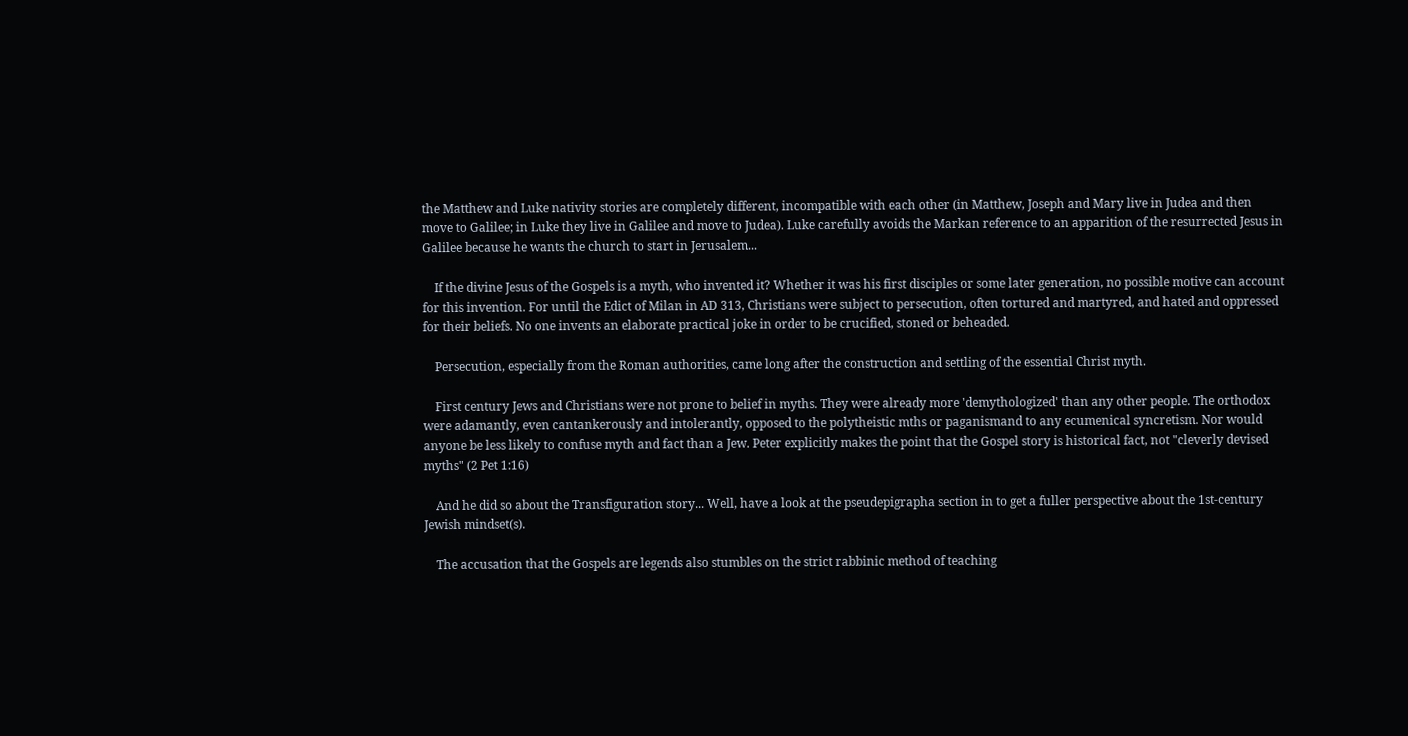the Matthew and Luke nativity stories are completely different, incompatible with each other (in Matthew, Joseph and Mary live in Judea and then move to Galilee; in Luke they live in Galilee and move to Judea). Luke carefully avoids the Markan reference to an apparition of the resurrected Jesus in Galilee because he wants the church to start in Jerusalem...

    If the divine Jesus of the Gospels is a myth, who invented it? Whether it was his first disciples or some later generation, no possible motive can account for this invention. For until the Edict of Milan in AD 313, Christians were subject to persecution, often tortured and martyred, and hated and oppressed for their beliefs. No one invents an elaborate practical joke in order to be crucified, stoned or beheaded.

    Persecution, especially from the Roman authorities, came long after the construction and settling of the essential Christ myth.

    First century Jews and Christians were not prone to belief in myths. They were already more 'demythologized' than any other people. The orthodox were adamantly, even cantankerously and intolerantly, opposed to the polytheistic mths or paganismand to any ecumenical syncretism. Nor would anyone be less likely to confuse myth and fact than a Jew. Peter explicitly makes the point that the Gospel story is historical fact, not "cleverly devised myths" (2 Pet 1:16)

    And he did so about the Transfiguration story... Well, have a look at the pseudepigrapha section in to get a fuller perspective about the 1st-century Jewish mindset(s).

    The accusation that the Gospels are legends also stumbles on the strict rabbinic method of teaching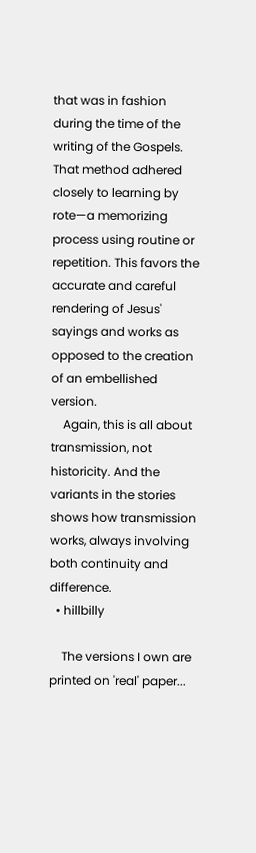that was in fashion during the time of the writing of the Gospels. That method adhered closely to learning by rote—a memorizing process using routine or repetition. This favors the accurate and careful rendering of Jesus' sayings and works as opposed to the creation of an embellished version.
    Again, this is all about transmission, not historicity. And the variants in the stories shows how transmission works, always involving both continuity and difference.
  • hillbilly

    The versions I own are printed on 'real' paper...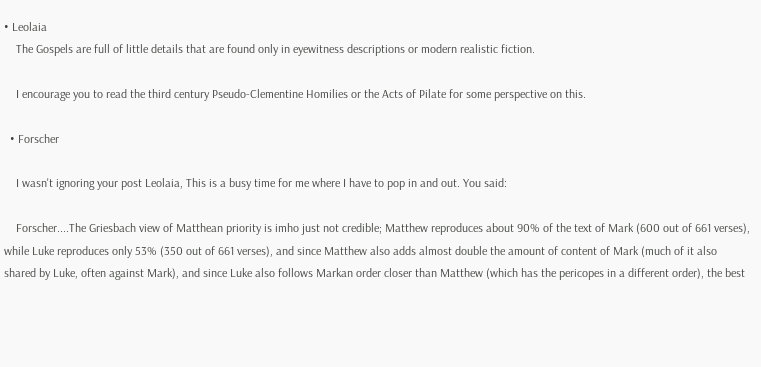• Leolaia
    The Gospels are full of little details that are found only in eyewitness descriptions or modern realistic fiction.

    I encourage you to read the third century Pseudo-Clementine Homilies or the Acts of Pilate for some perspective on this.

  • Forscher

    I wasn't ignoring your post Leolaia, This is a busy time for me where I have to pop in and out. You said:

    Forscher....The Griesbach view of Matthean priority is imho just not credible; Matthew reproduces about 90% of the text of Mark (600 out of 661 verses), while Luke reproduces only 53% (350 out of 661 verses), and since Matthew also adds almost double the amount of content of Mark (much of it also shared by Luke, often against Mark), and since Luke also follows Markan order closer than Matthew (which has the pericopes in a different order), the best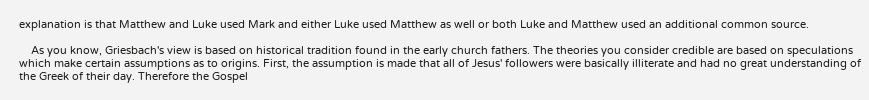explanation is that Matthew and Luke used Mark and either Luke used Matthew as well or both Luke and Matthew used an additional common source.

    As you know, Griesbach's view is based on historical tradition found in the early church fathers. The theories you consider credible are based on speculations which make certain assumptions as to origins. First, the assumption is made that all of Jesus' followers were basically illiterate and had no great understanding of the Greek of their day. Therefore the Gospel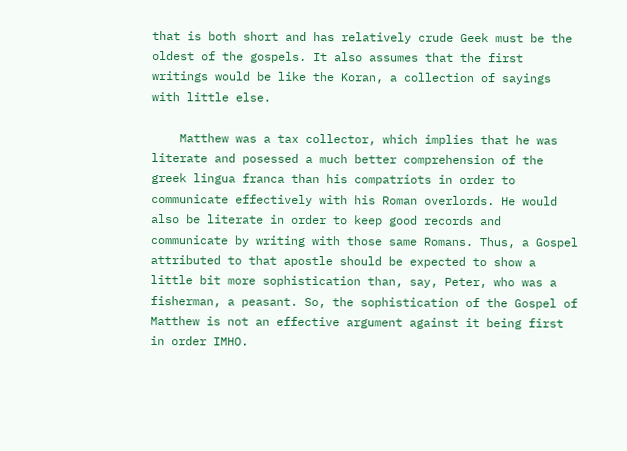that is both short and has relatively crude Geek must be the oldest of the gospels. It also assumes that the first writings would be like the Koran, a collection of sayings with little else.

    Matthew was a tax collector, which implies that he was literate and posessed a much better comprehension of the greek lingua franca than his compatriots in order to communicate effectively with his Roman overlords. He would also be literate in order to keep good records and communicate by writing with those same Romans. Thus, a Gospel attributed to that apostle should be expected to show a little bit more sophistication than, say, Peter, who was a fisherman, a peasant. So, the sophistication of the Gospel of Matthew is not an effective argument against it being first in order IMHO.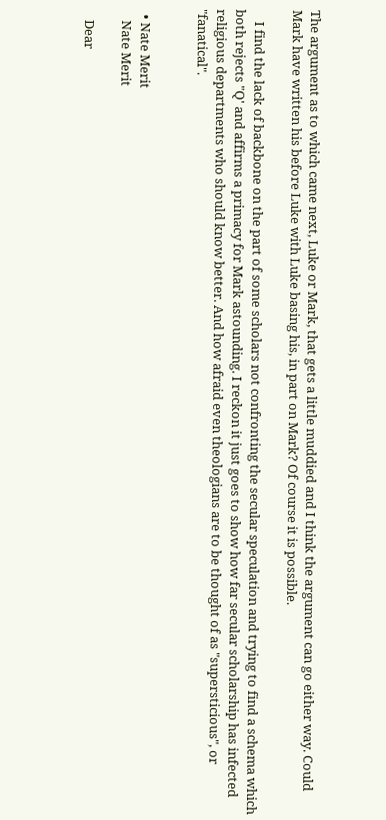The argument as to which came next, Luke or Mark, that gets a little muddied and I think the argument can go either way. Could Mark have written his before Luke with Luke basing his, in part on Mark? Of course it is possible.

    I find the lack of backbone on the part of some scholars not confronting the secular speculation and trying to find a schema which both rejects "Q' and affirms a primacy for Mark astounding. I reckon it just goes to show how far secular scholarship has infected religious departments who should know better. And how afraid even theologians are to be thought of as "supersticious", or "fanatical".


  • Nate Merit
    Nate Merit

    Dear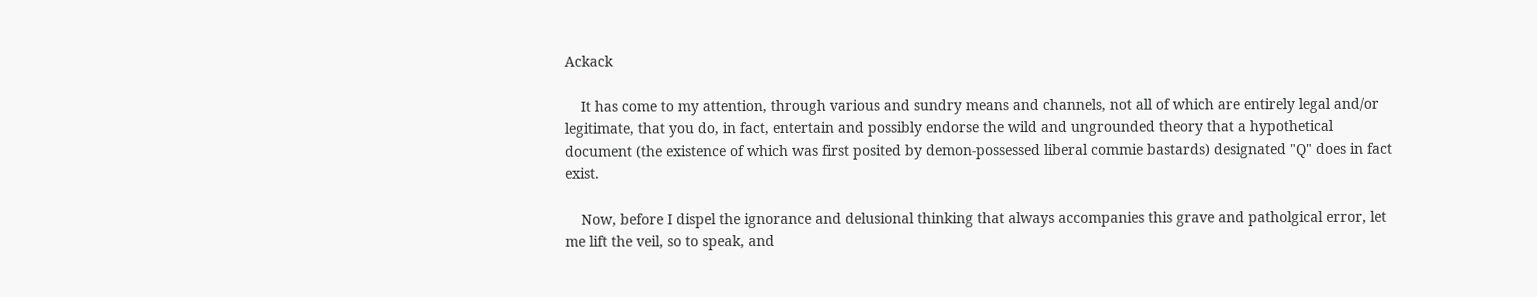Ackack

    It has come to my attention, through various and sundry means and channels, not all of which are entirely legal and/or legitimate, that you do, in fact, entertain and possibly endorse the wild and ungrounded theory that a hypothetical document (the existence of which was first posited by demon-possessed liberal commie bastards) designated "Q" does in fact exist.

    Now, before I dispel the ignorance and delusional thinking that always accompanies this grave and patholgical error, let me lift the veil, so to speak, and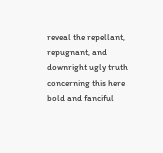reveal the repellant, repugnant, and downright ugly truth concerning this here bold and fanciful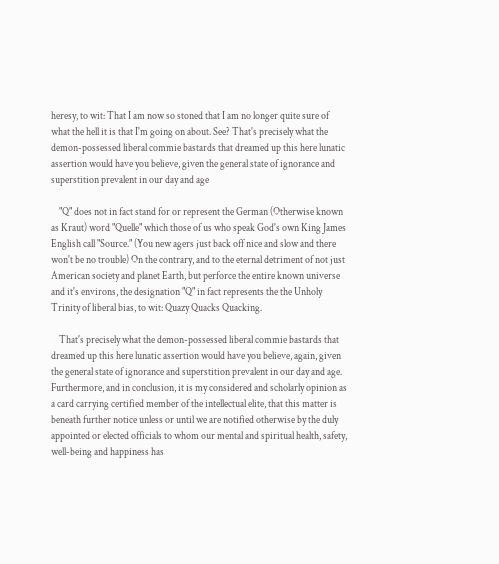heresy, to wit: That I am now so stoned that I am no longer quite sure of what the hell it is that I'm going on about. See? That's precisely what the demon-possessed liberal commie bastards that dreamed up this here lunatic assertion would have you believe, given the general state of ignorance and superstition prevalent in our day and age

    "Q" does not in fact stand for or represent the German (Otherwise known as Kraut) word "Quelle" which those of us who speak God's own King James English call "Source." (You new agers just back off nice and slow and there won't be no trouble) On the contrary, and to the eternal detriment of not just American society and planet Earth, but perforce the entire known universe and it's environs, the designation "Q" in fact represents the the Unholy Trinity of liberal bias, to wit: Quazy Quacks Quacking.

    That's precisely what the demon-possessed liberal commie bastards that dreamed up this here lunatic assertion would have you believe, again, given the general state of ignorance and superstition prevalent in our day and age. Furthermore, and in conclusion, it is my considered and scholarly opinion as a card carrying certified member of the intellectual elite, that this matter is beneath further notice unless or until we are notified otherwise by the duly appointed or elected officials to whom our mental and spiritual health, safety, well-being and happiness has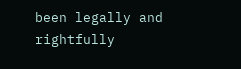been legally and rightfully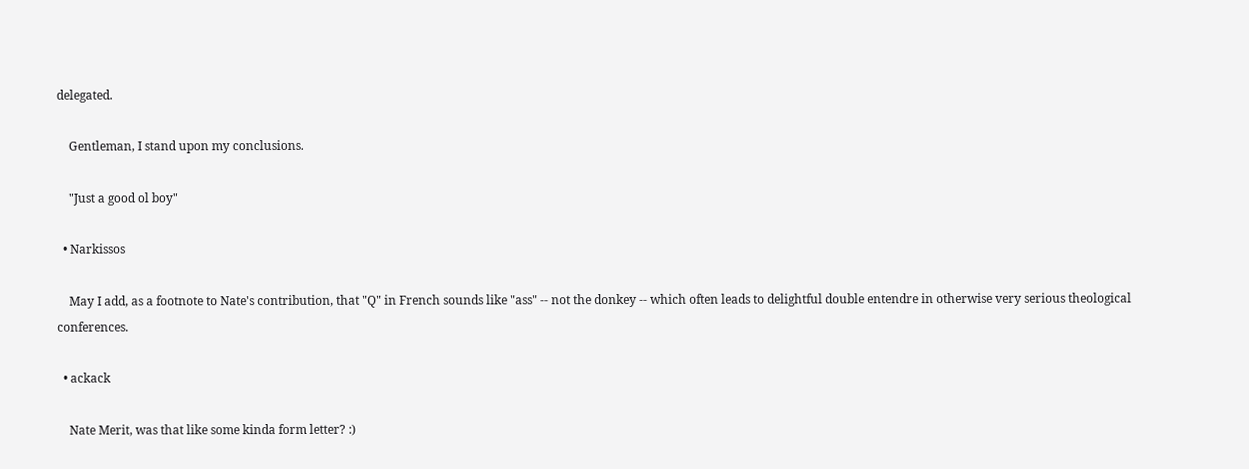delegated.

    Gentleman, I stand upon my conclusions.

    "Just a good ol boy"

  • Narkissos

    May I add, as a footnote to Nate's contribution, that "Q" in French sounds like "ass" -- not the donkey -- which often leads to delightful double entendre in otherwise very serious theological conferences.

  • ackack

    Nate Merit, was that like some kinda form letter? :)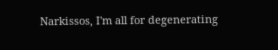Narkissos, I'm all for degenerating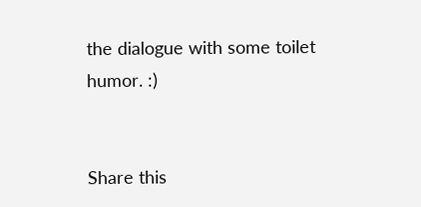the dialogue with some toilet humor. :)


Share this